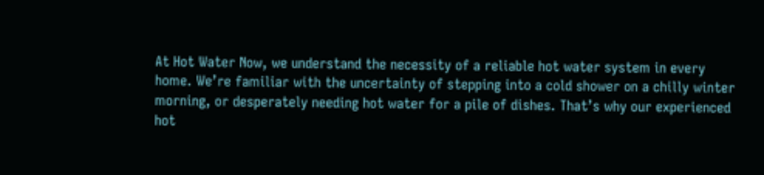At Hot Water Now, we understand the necessity of a reliable hot water system in every home. We’re familiar with the uncertainty of stepping into a cold shower on a chilly winter morning, or desperately needing hot water for a pile of dishes. That’s why our experienced hot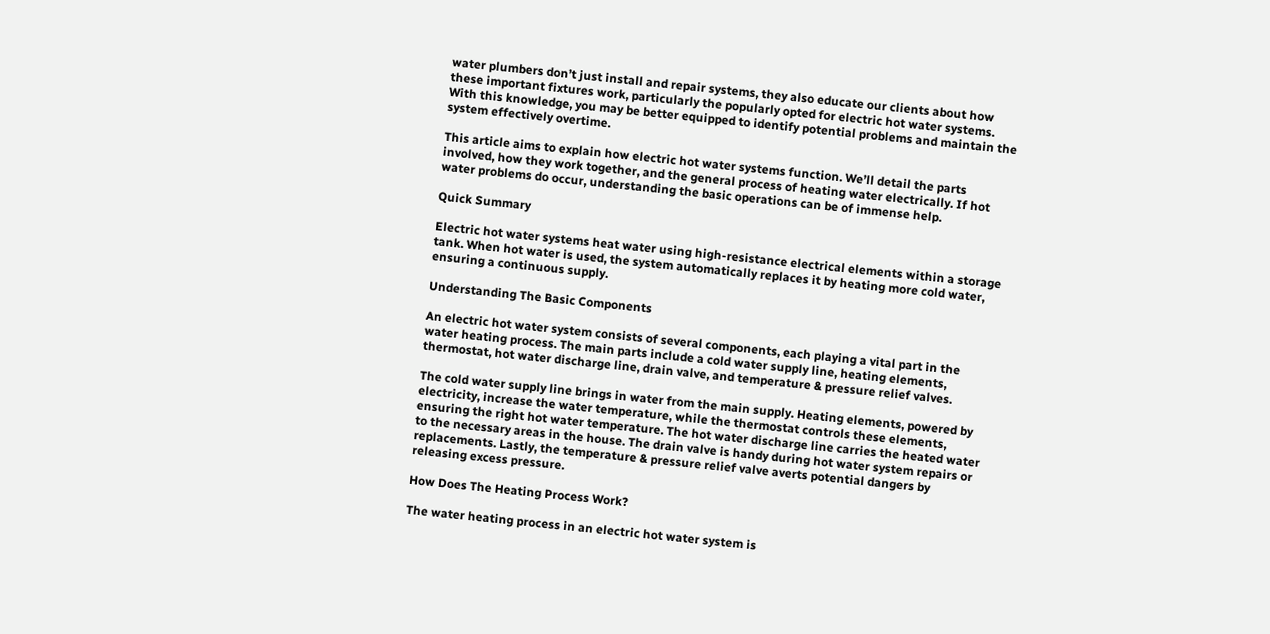water plumbers don’t just install and repair systems, they also educate our clients about how these important fixtures work, particularly the popularly opted for electric hot water systems. With this knowledge, you may be better equipped to identify potential problems and maintain the system effectively overtime.

This article aims to explain how electric hot water systems function. We’ll detail the parts involved, how they work together, and the general process of heating water electrically. If hot water problems do occur, understanding the basic operations can be of immense help.

Quick Summary

Electric hot water systems heat water using high-resistance electrical elements within a storage tank. When hot water is used, the system automatically replaces it by heating more cold water, ensuring a continuous supply.

Understanding The Basic Components

An electric hot water system consists of several components, each playing a vital part in the water heating process. The main parts include a cold water supply line, heating elements, thermostat, hot water discharge line, drain valve, and temperature & pressure relief valves.

The cold water supply line brings in water from the main supply. Heating elements, powered by electricity, increase the water temperature, while the thermostat controls these elements, ensuring the right hot water temperature. The hot water discharge line carries the heated water to the necessary areas in the house. The drain valve is handy during hot water system repairs or replacements. Lastly, the temperature & pressure relief valve averts potential dangers by releasing excess pressure.

How Does The Heating Process Work?

The water heating process in an electric hot water system is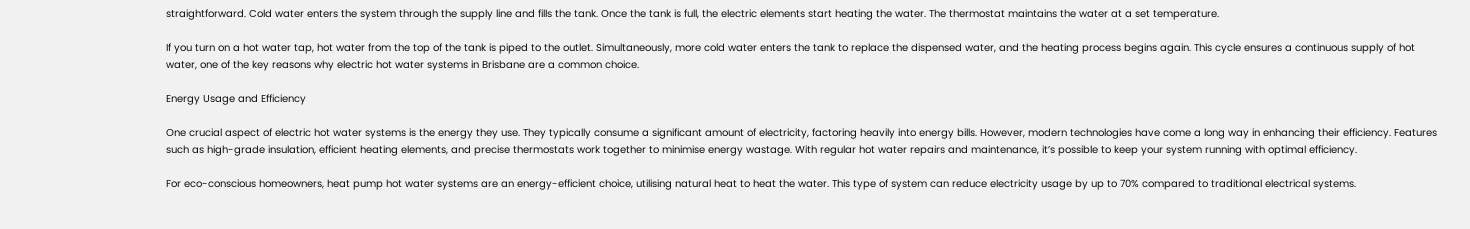straightforward. Cold water enters the system through the supply line and fills the tank. Once the tank is full, the electric elements start heating the water. The thermostat maintains the water at a set temperature.

If you turn on a hot water tap, hot water from the top of the tank is piped to the outlet. Simultaneously, more cold water enters the tank to replace the dispensed water, and the heating process begins again. This cycle ensures a continuous supply of hot water, one of the key reasons why electric hot water systems in Brisbane are a common choice.

Energy Usage and Efficiency

One crucial aspect of electric hot water systems is the energy they use. They typically consume a significant amount of electricity, factoring heavily into energy bills. However, modern technologies have come a long way in enhancing their efficiency. Features such as high-grade insulation, efficient heating elements, and precise thermostats work together to minimise energy wastage. With regular hot water repairs and maintenance, it’s possible to keep your system running with optimal efficiency.

For eco-conscious homeowners, heat pump hot water systems are an energy-efficient choice, utilising natural heat to heat the water. This type of system can reduce electricity usage by up to 70% compared to traditional electrical systems.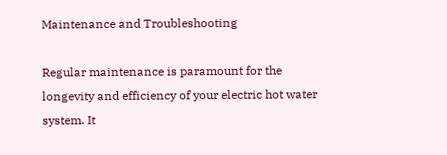Maintenance and Troubleshooting

Regular maintenance is paramount for the longevity and efficiency of your electric hot water system. It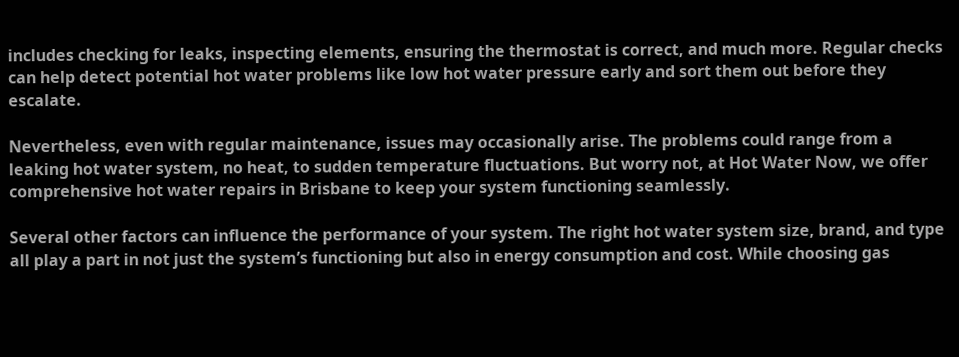includes checking for leaks, inspecting elements, ensuring the thermostat is correct, and much more. Regular checks can help detect potential hot water problems like low hot water pressure early and sort them out before they escalate.

Nevertheless, even with regular maintenance, issues may occasionally arise. The problems could range from a leaking hot water system, no heat, to sudden temperature fluctuations. But worry not, at Hot Water Now, we offer comprehensive hot water repairs in Brisbane to keep your system functioning seamlessly.

Several other factors can influence the performance of your system. The right hot water system size, brand, and type all play a part in not just the system’s functioning but also in energy consumption and cost. While choosing gas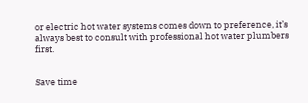or electric hot water systems comes down to preference, it’s always best to consult with professional hot water plumbers first.


Save time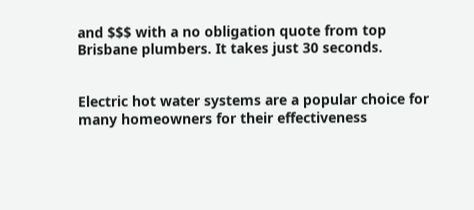and $$$ with a no obligation quote from top Brisbane plumbers. It takes just 30 seconds.


Electric hot water systems are a popular choice for many homeowners for their effectiveness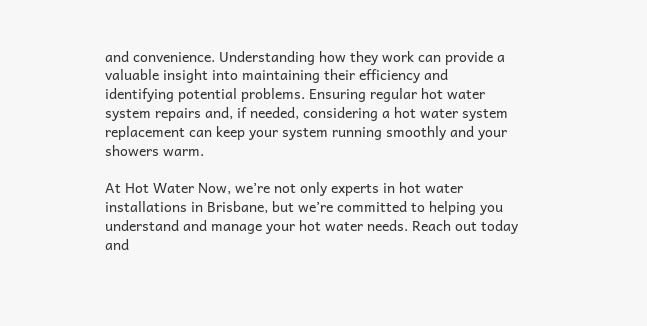and convenience. Understanding how they work can provide a valuable insight into maintaining their efficiency and identifying potential problems. Ensuring regular hot water system repairs and, if needed, considering a hot water system replacement can keep your system running smoothly and your showers warm.

At Hot Water Now, we’re not only experts in hot water installations in Brisbane, but we’re committed to helping you understand and manage your hot water needs. Reach out today and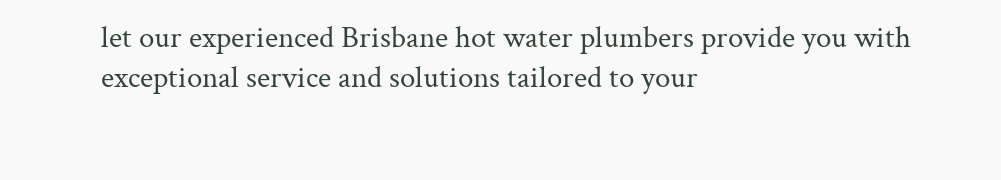let our experienced Brisbane hot water plumbers provide you with exceptional service and solutions tailored to your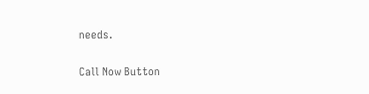needs.

Call Now Button